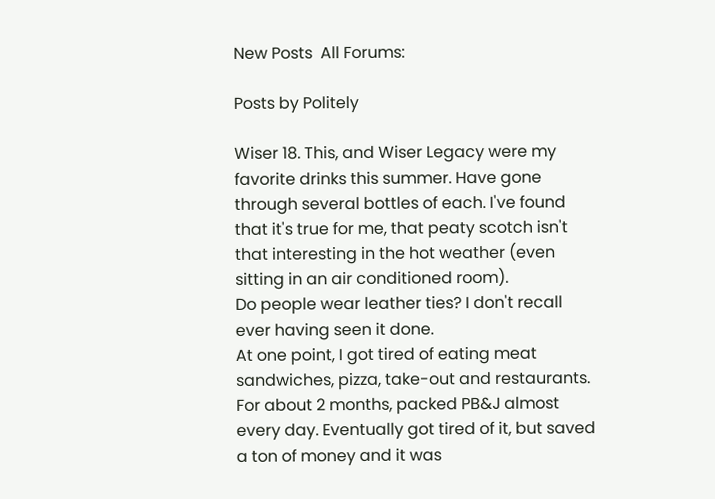New Posts  All Forums:

Posts by Politely

Wiser 18. This, and Wiser Legacy were my favorite drinks this summer. Have gone through several bottles of each. I've found that it's true for me, that peaty scotch isn't that interesting in the hot weather (even sitting in an air conditioned room).
Do people wear leather ties? I don't recall ever having seen it done.
At one point, I got tired of eating meat sandwiches, pizza, take-out and restaurants. For about 2 months, packed PB&J almost every day. Eventually got tired of it, but saved a ton of money and it was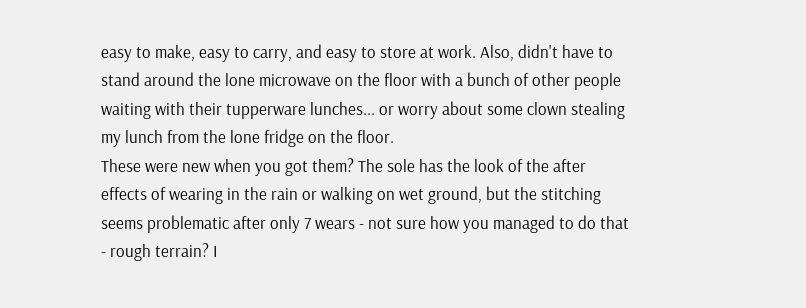easy to make, easy to carry, and easy to store at work. Also, didn't have to stand around the lone microwave on the floor with a bunch of other people waiting with their tupperware lunches... or worry about some clown stealing my lunch from the lone fridge on the floor.
These were new when you got them? The sole has the look of the after effects of wearing in the rain or walking on wet ground, but the stitching seems problematic after only 7 wears - not sure how you managed to do that - rough terrain? I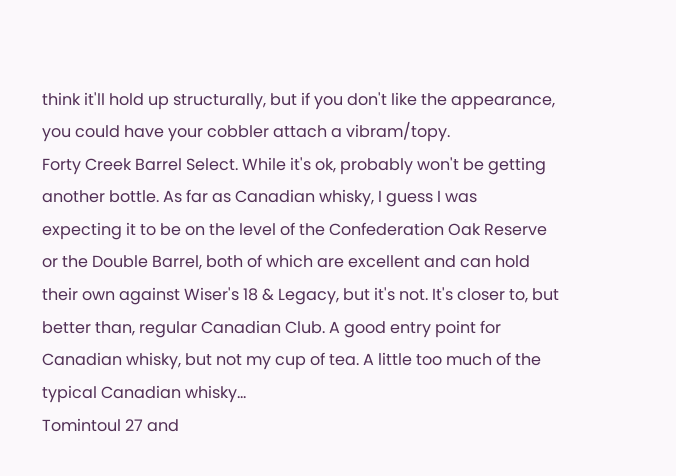think it'll hold up structurally, but if you don't like the appearance, you could have your cobbler attach a vibram/topy.
Forty Creek Barrel Select. While it's ok, probably won't be getting another bottle. As far as Canadian whisky, I guess I was expecting it to be on the level of the Confederation Oak Reserve or the Double Barrel, both of which are excellent and can hold their own against Wiser's 18 & Legacy, but it's not. It's closer to, but better than, regular Canadian Club. A good entry point for Canadian whisky, but not my cup of tea. A little too much of the typical Canadian whisky...
Tomintoul 27 and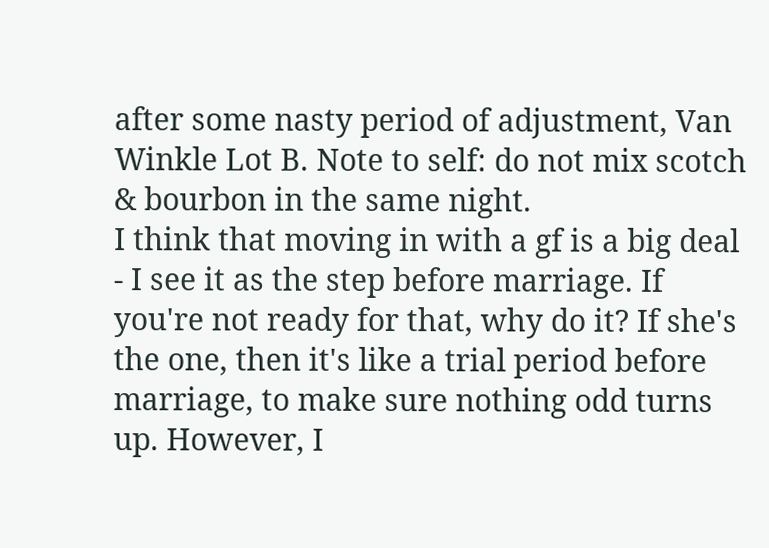after some nasty period of adjustment, Van Winkle Lot B. Note to self: do not mix scotch & bourbon in the same night.
I think that moving in with a gf is a big deal - I see it as the step before marriage. If you're not ready for that, why do it? If she's the one, then it's like a trial period before marriage, to make sure nothing odd turns up. However, I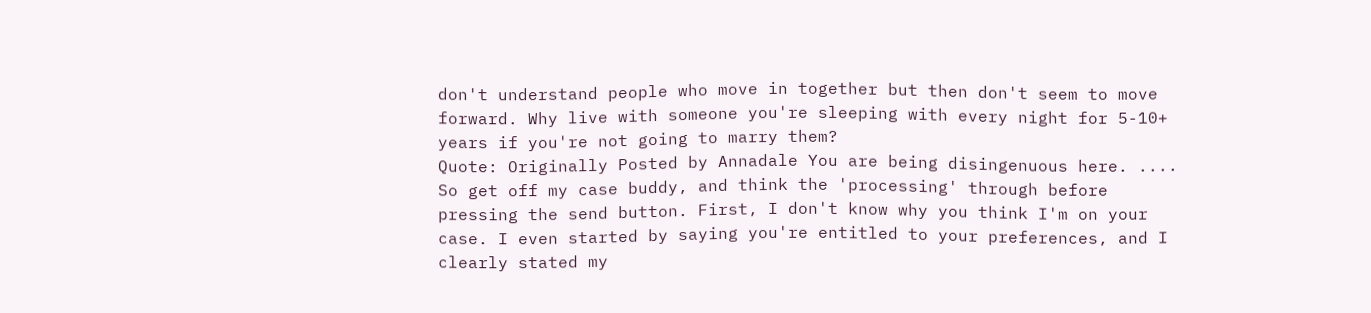don't understand people who move in together but then don't seem to move forward. Why live with someone you're sleeping with every night for 5-10+ years if you're not going to marry them?
Quote: Originally Posted by Annadale You are being disingenuous here. .... So get off my case buddy, and think the 'processing' through before pressing the send button. First, I don't know why you think I'm on your case. I even started by saying you're entitled to your preferences, and I clearly stated my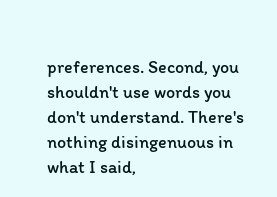preferences. Second, you shouldn't use words you don't understand. There's nothing disingenuous in what I said,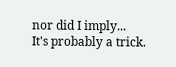nor did I imply...
It's probably a trick.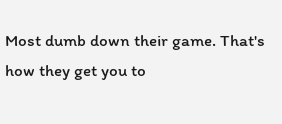Most dumb down their game. That's how they get you to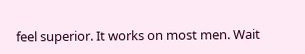feel superior. It works on most men. Wait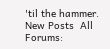'til the hammer.
New Posts  All Forums: